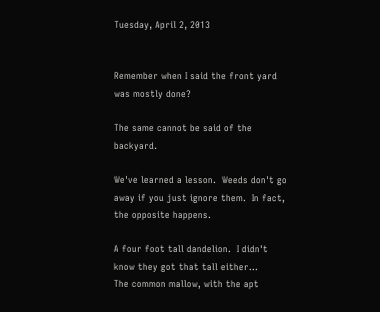Tuesday, April 2, 2013


Remember when I said the front yard was mostly done?

The same cannot be said of the backyard.

We've learned a lesson.  Weeds don't go away if you just ignore them.  In fact, the opposite happens.

A four foot tall dandelion.  I didn't know they got that tall either...
The common mallow, with the apt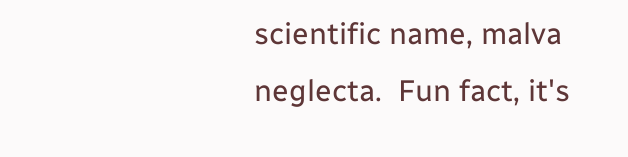scientific name, malva neglecta.  Fun fact, it's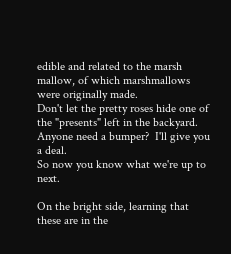edible and related to the marsh mallow, of which marshmallows were originally made.
Don't let the pretty roses hide one of the "presents" left in the backyard.  Anyone need a bumper?  I'll give you a deal.
So now you know what we're up to next.

On the bright side, learning that these are in the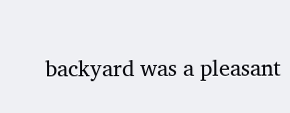backyard was a pleasant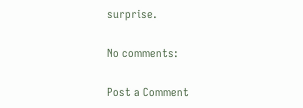surprise.

No comments:

Post a Comment